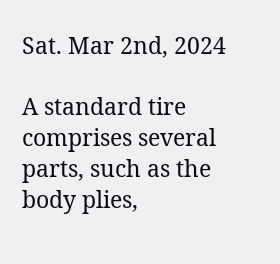Sat. Mar 2nd, 2024

A standard tire comprises several parts, such as the body plies,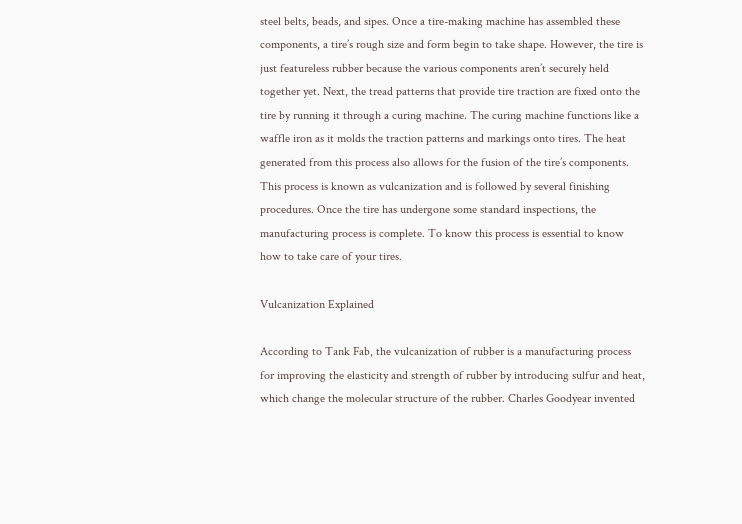steel belts, beads, and sipes. Once a tire-making machine has assembled these components, a tire’s rough size and form begin to take shape. However, the tire is just featureless rubber because the various components aren’t securely held together yet. Next, the tread patterns that provide tire traction are fixed onto the tire by running it through a curing machine. The curing machine functions like a waffle iron as it molds the traction patterns and markings onto tires. The heat generated from this process also allows for the fusion of the tire’s components. This process is known as vulcanization and is followed by several finishing procedures. Once the tire has undergone some standard inspections, the manufacturing process is complete. To know this process is essential to know how to take care of your tires.

Vulcanization Explained

According to Tank Fab, the vulcanization of rubber is a manufacturing process for improving the elasticity and strength of rubber by introducing sulfur and heat, which change the molecular structure of the rubber. Charles Goodyear invented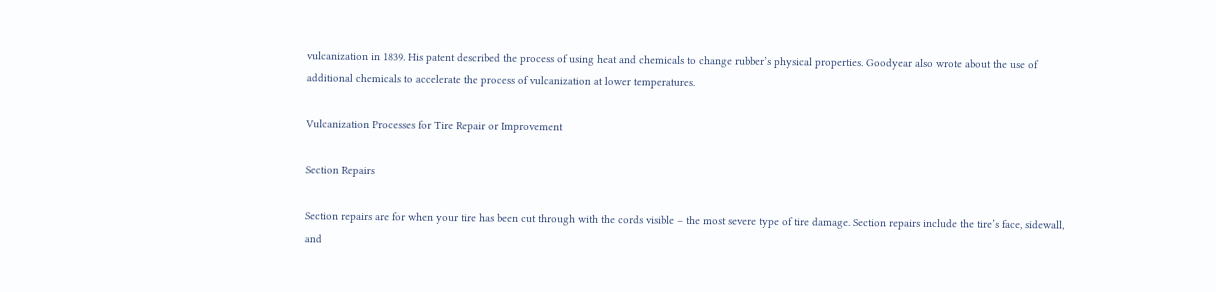vulcanization in 1839. His patent described the process of using heat and chemicals to change rubber’s physical properties. Goodyear also wrote about the use of additional chemicals to accelerate the process of vulcanization at lower temperatures.

Vulcanization Processes for Tire Repair or Improvement

Section Repairs

Section repairs are for when your tire has been cut through with the cords visible – the most severe type of tire damage. Section repairs include the tire’s face, sidewall, and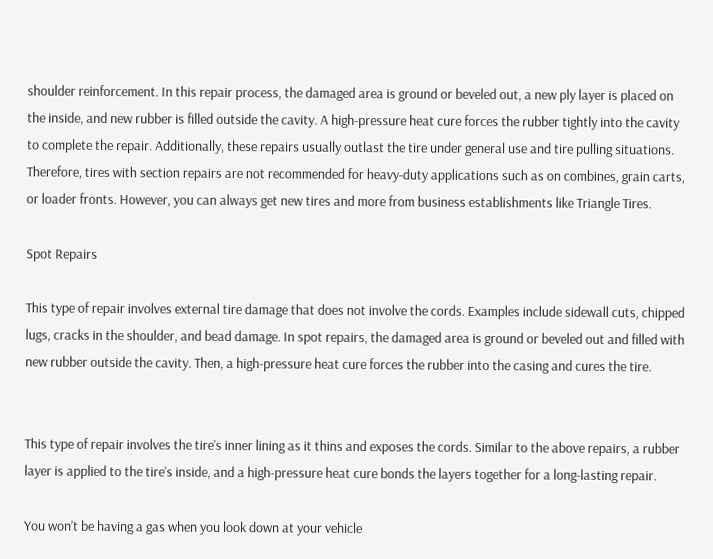shoulder reinforcement. In this repair process, the damaged area is ground or beveled out, a new ply layer is placed on the inside, and new rubber is filled outside the cavity. A high-pressure heat cure forces the rubber tightly into the cavity to complete the repair. Additionally, these repairs usually outlast the tire under general use and tire pulling situations. Therefore, tires with section repairs are not recommended for heavy-duty applications such as on combines, grain carts, or loader fronts. However, you can always get new tires and more from business establishments like Triangle Tires.

Spot Repairs

This type of repair involves external tire damage that does not involve the cords. Examples include sidewall cuts, chipped lugs, cracks in the shoulder, and bead damage. In spot repairs, the damaged area is ground or beveled out and filled with new rubber outside the cavity. Then, a high-pressure heat cure forces the rubber into the casing and cures the tire.


This type of repair involves the tire’s inner lining as it thins and exposes the cords. Similar to the above repairs, a rubber layer is applied to the tire’s inside, and a high-pressure heat cure bonds the layers together for a long-lasting repair.

You won’t be having a gas when you look down at your vehicle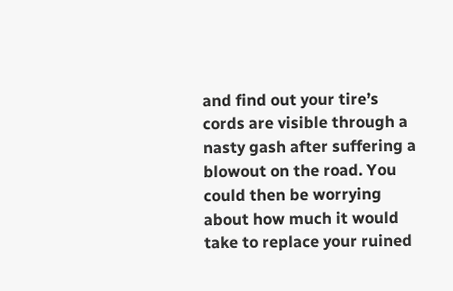and find out your tire’s cords are visible through a nasty gash after suffering a blowout on the road. You could then be worrying about how much it would take to replace your ruined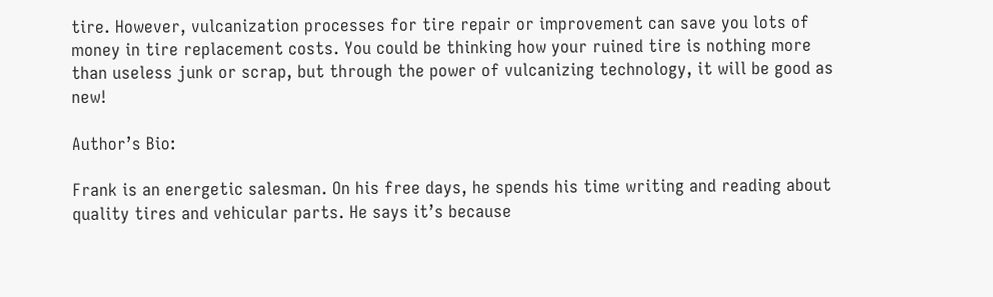tire. However, vulcanization processes for tire repair or improvement can save you lots of money in tire replacement costs. You could be thinking how your ruined tire is nothing more than useless junk or scrap, but through the power of vulcanizing technology, it will be good as new!

Author’s Bio:

Frank is an energetic salesman. On his free days, he spends his time writing and reading about quality tires and vehicular parts. He says it’s because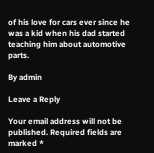of his love for cars ever since he was a kid when his dad started teaching him about automotive parts.

By admin

Leave a Reply

Your email address will not be published. Required fields are marked *